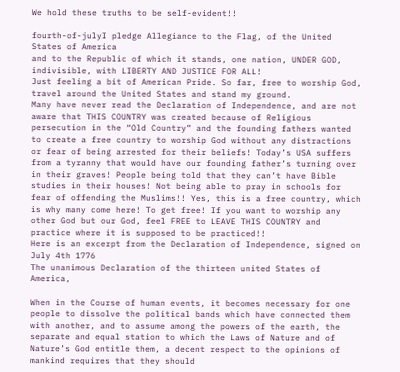We hold these truths to be self-evident!!

fourth-of-julyI pledge Allegiance to the Flag, of the United States of America
and to the Republic of which it stands, one nation, UNDER GOD, indivisible, with LIBERTY AND JUSTICE FOR ALL!
Just feeling a bit of American Pride. So far, free to worship God, travel around the United States and stand my ground.
Many have never read the Declaration of Independence, and are not aware that THIS COUNTRY was created because of Religious persecution in the “Old Country” and the founding fathers wanted to create a free country to worship God without any distractions or fear of being arrested for their beliefs! Today’s USA suffers from a tyranny that would have our founding father’s turning over in their graves! People being told that they can’t have Bible studies in their houses! Not being able to pray in schools for fear of offending the Muslims!! Yes, this is a free country, which is why many come here! To get free! If you want to worship any other God but our God, feel FREE to LEAVE THIS COUNTRY and practice where it is supposed to be practiced!!
Here is an excerpt from the Declaration of Independence, signed on July 4th 1776
The unanimous Declaration of the thirteen united States of America,

When in the Course of human events, it becomes necessary for one people to dissolve the political bands which have connected them with another, and to assume among the powers of the earth, the separate and equal station to which the Laws of Nature and of Nature’s God entitle them, a decent respect to the opinions of mankind requires that they should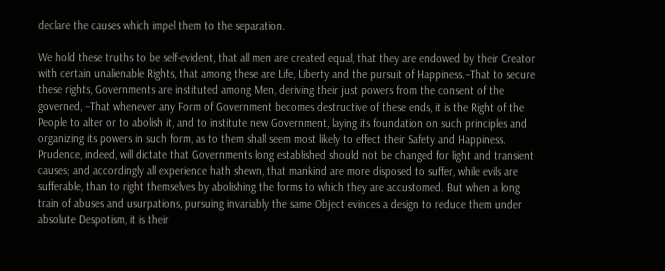declare the causes which impel them to the separation.

We hold these truths to be self-evident, that all men are created equal, that they are endowed by their Creator with certain unalienable Rights, that among these are Life, Liberty and the pursuit of Happiness.–That to secure these rights, Governments are instituted among Men, deriving their just powers from the consent of the governed, –That whenever any Form of Government becomes destructive of these ends, it is the Right of the People to alter or to abolish it, and to institute new Government, laying its foundation on such principles and organizing its powers in such form, as to them shall seem most likely to effect their Safety and Happiness. Prudence, indeed, will dictate that Governments long established should not be changed for light and transient causes; and accordingly all experience hath shewn, that mankind are more disposed to suffer, while evils are sufferable, than to right themselves by abolishing the forms to which they are accustomed. But when a long train of abuses and usurpations, pursuing invariably the same Object evinces a design to reduce them under absolute Despotism, it is their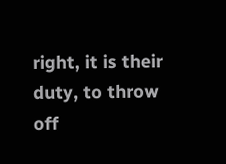right, it is their duty, to throw off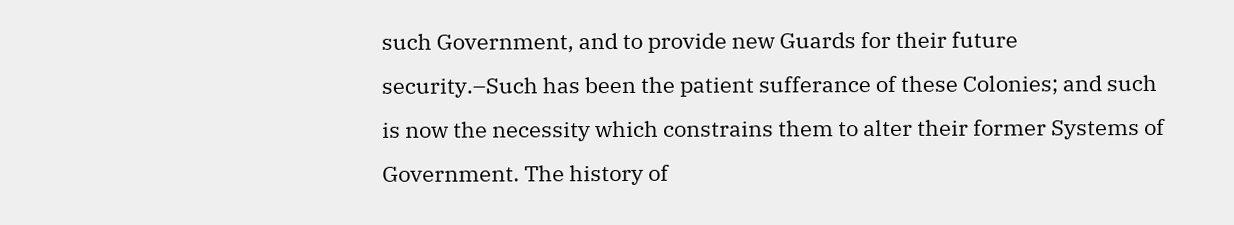such Government, and to provide new Guards for their future security.–Such has been the patient sufferance of these Colonies; and such is now the necessity which constrains them to alter their former Systems of Government. The history of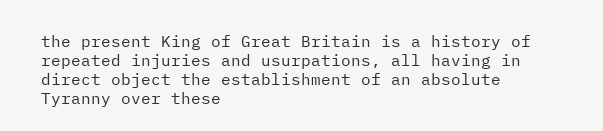the present King of Great Britain is a history of repeated injuries and usurpations, all having in direct object the establishment of an absolute Tyranny over these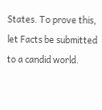States. To prove this, let Facts be submitted to a candid world.